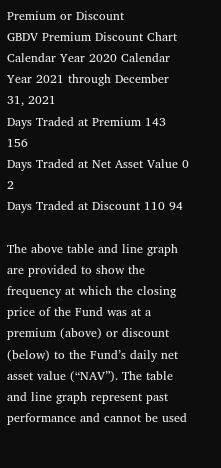Premium or Discount
GBDV Premium Discount Chart
Calendar Year 2020 Calendar Year 2021 through December 31, 2021
Days Traded at Premium 143 156
Days Traded at Net Asset Value 0 2
Days Traded at Discount 110 94

The above table and line graph are provided to show the frequency at which the closing price of the Fund was at a premium (above) or discount (below) to the Fund’s daily net asset value (“NAV”). The table and line graph represent past performance and cannot be used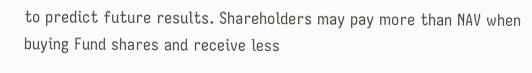to predict future results. Shareholders may pay more than NAV when buying Fund shares and receive less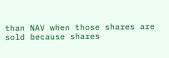than NAV when those shares are sold because shares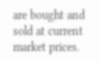are bought and sold at current market prices.